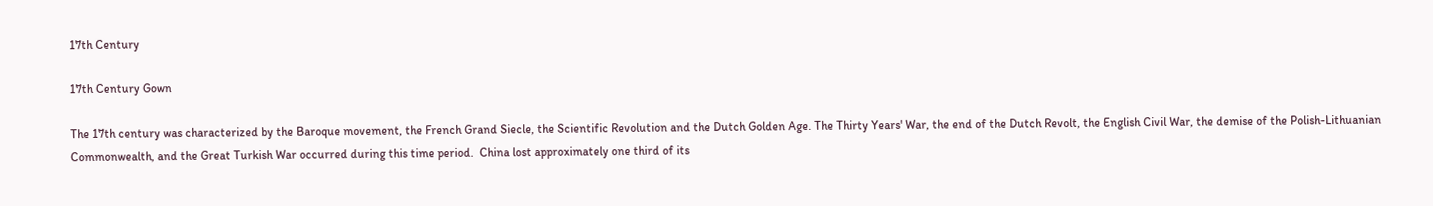17th Century

17th Century Gown

The 17th century was characterized by the Baroque movement, the French Grand Siecle, the Scientific Revolution and the Dutch Golden Age. The Thirty Years' War, the end of the Dutch Revolt, the English Civil War, the demise of the Polish-Lithuanian Commonwealth, and the Great Turkish War occurred during this time period.  China lost approximately one third of its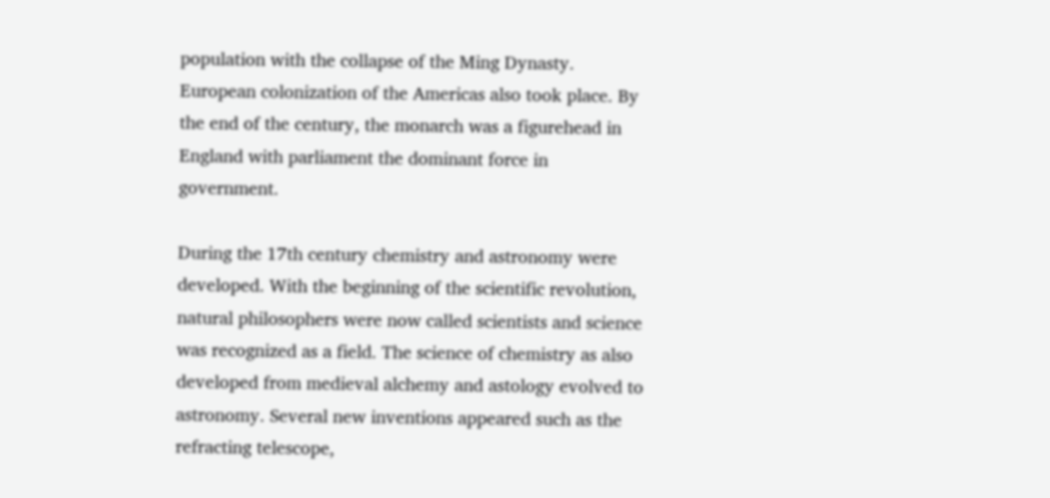population with the collapse of the Ming Dynasty. European colonization of the Americas also took place. By the end of the century, the monarch was a figurehead in England with parliament the dominant force in government.

During the 17th century chemistry and astronomy were developed. With the beginning of the scientific revolution, natural philosophers were now called scientists and science was recognized as a field. The science of chemistry as also developed from medieval alchemy and astology evolved to astronomy. Several new inventions appeared such as the refracting telescope,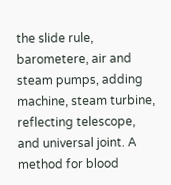the slide rule, barometere, air and steam pumps, adding machine, steam turbine, reflecting telescope, and universal joint. A method for blood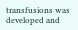transfusions was developed and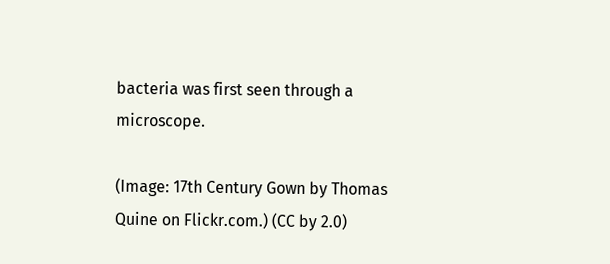bacteria was first seen through a microscope.

(Image: 17th Century Gown by Thomas Quine on Flickr.com.) (CC by 2.0)